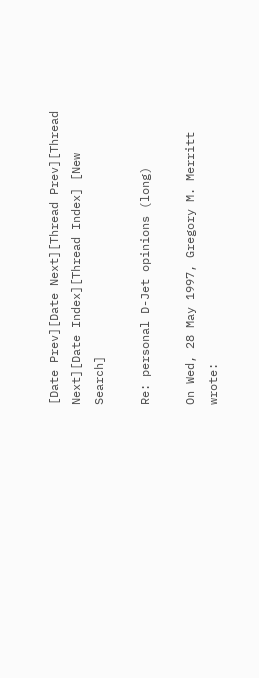[Date Prev][Date Next][Thread Prev][Thread Next][Date Index][Thread Index] [New Search]

Re: personal D-Jet opinions (long)

On Wed, 28 May 1997, Gregory M. Merritt wrote: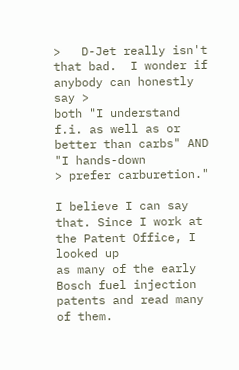>   D-Jet really isn't that bad.  I wonder if anybody can honestly say >
both "I understand f.i. as well as or better than carbs" AND "I hands-down
> prefer carburetion."

I believe I can say that. Since I work at the Patent Office, I looked up
as many of the early Bosch fuel injection patents and read many of them.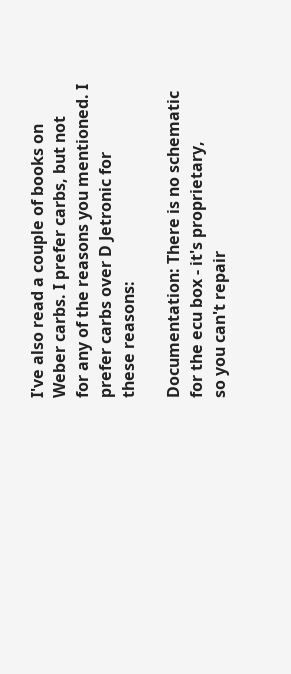I've also read a couple of books on Weber carbs. I prefer carbs, but not
for any of the reasons you mentioned. I prefer carbs over D Jetronic for
these reasons:

Documentation: There is no schematic for the ecu box - it's proprietary,
so you can't repair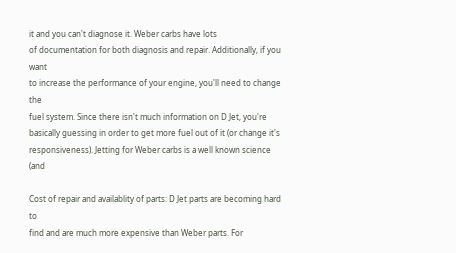it and you can't diagnose it. Weber carbs have lots
of documentation for both diagnosis and repair. Additionally, if you want
to increase the performance of your engine, you'll need to change the
fuel system. Since there isn't much information on D Jet, you're
basically guessing in order to get more fuel out of it (or change it's
responsiveness). Jetting for Weber carbs is a well known science (and

Cost of repair and availablity of parts: D Jet parts are becoming hard to
find and are much more expensive than Weber parts. For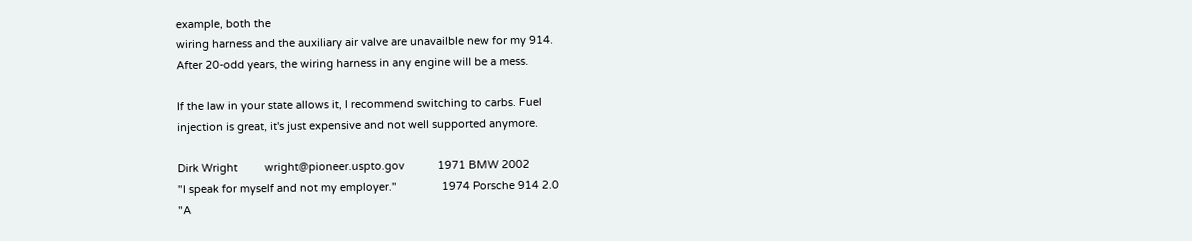example, both the
wiring harness and the auxiliary air valve are unavailble new for my 914.
After 20-odd years, the wiring harness in any engine will be a mess.

If the law in your state allows it, I recommend switching to carbs. Fuel
injection is great, it's just expensive and not well supported anymore.

Dirk Wright         wright@pioneer.uspto.gov           1971 BMW 2002
"I speak for myself and not my employer."               1974 Porsche 914 2.0
"A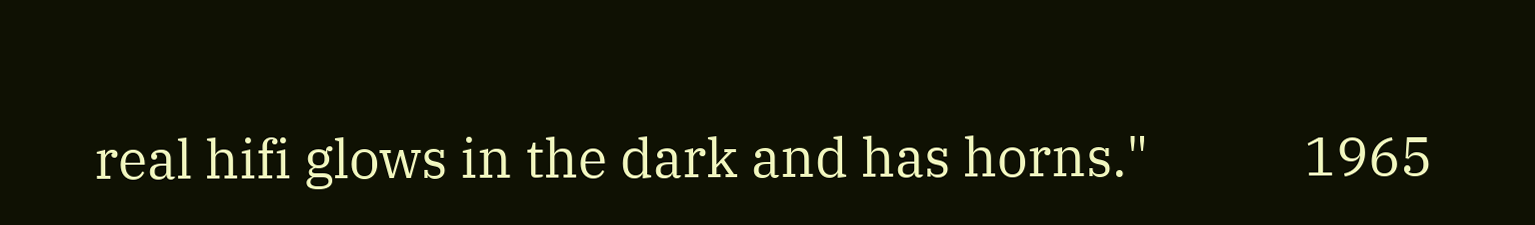real hifi glows in the dark and has horns."            1965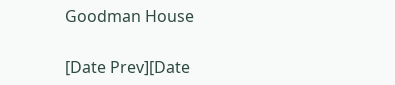Goodman House

[Date Prev][Date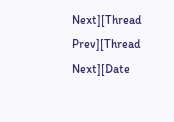Next][Thread Prev][Thread Next][Date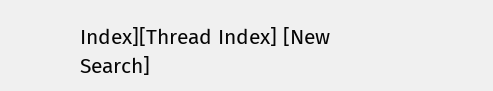Index][Thread Index] [New Search]